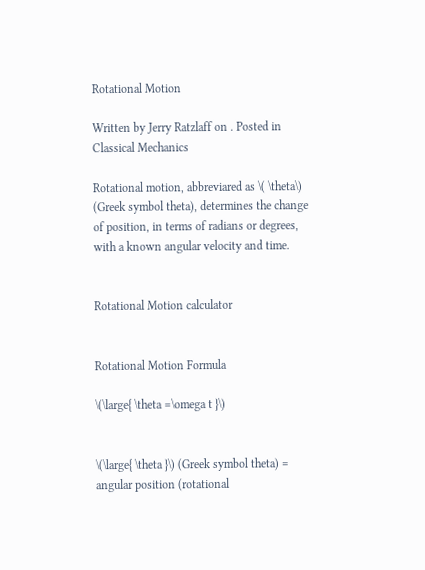Rotational Motion

Written by Jerry Ratzlaff on . Posted in Classical Mechanics

Rotational motion, abbreviared as \( \theta\) (Greek symbol theta), determines the change of position, in terms of radians or degrees, with a known angular velocity and time.


Rotational Motion calculator


Rotational Motion Formula

\(\large{ \theta =\omega t }\)


\(\large{ \theta }\) (Greek symbol theta) = angular position (rotational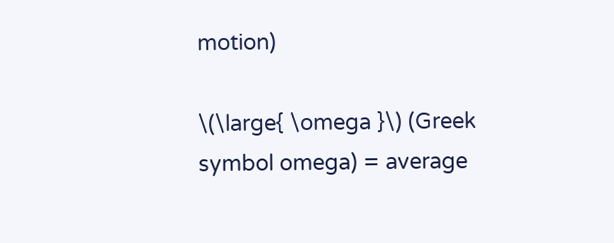motion)

\(\large{ \omega }\) (Greek symbol omega) = average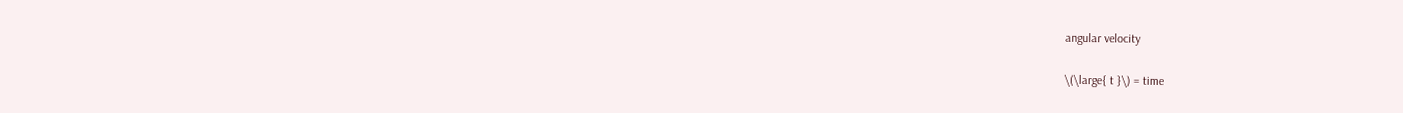angular velocity

\(\large{ t }\) = time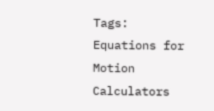Tags: Equations for Motion Calculators